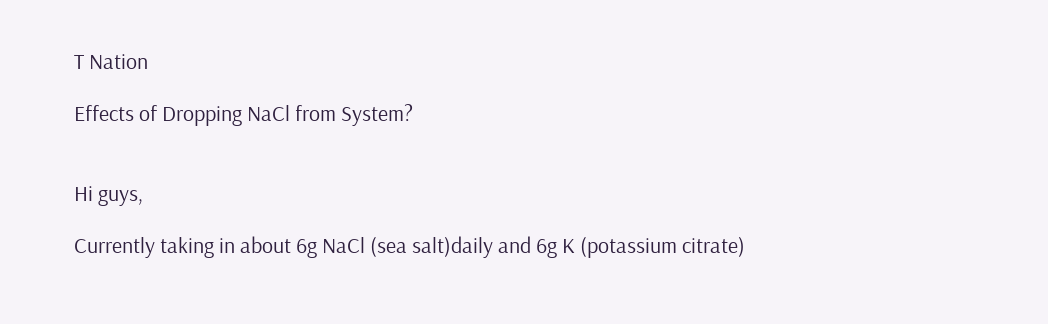T Nation

Effects of Dropping NaCl from System?


Hi guys,

Currently taking in about 6g NaCl (sea salt)daily and 6g K (potassium citrate)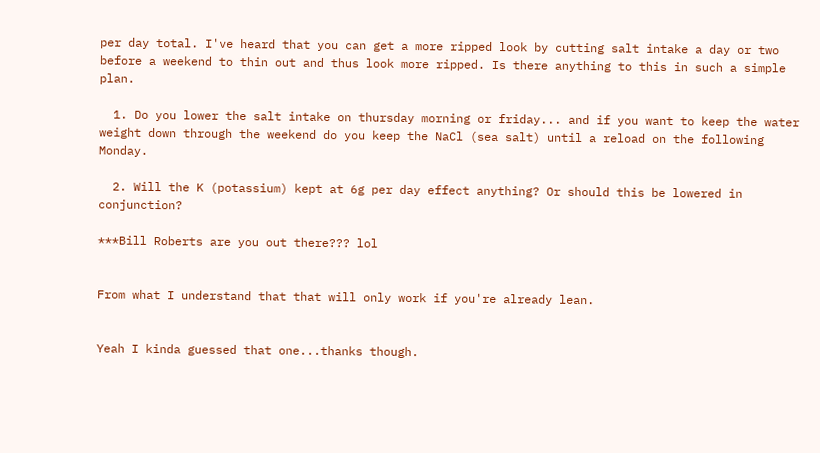per day total. I've heard that you can get a more ripped look by cutting salt intake a day or two before a weekend to thin out and thus look more ripped. Is there anything to this in such a simple plan.

  1. Do you lower the salt intake on thursday morning or friday... and if you want to keep the water weight down through the weekend do you keep the NaCl (sea salt) until a reload on the following Monday.

  2. Will the K (potassium) kept at 6g per day effect anything? Or should this be lowered in conjunction?

***Bill Roberts are you out there??? lol


From what I understand that that will only work if you're already lean.


Yeah I kinda guessed that one...thanks though.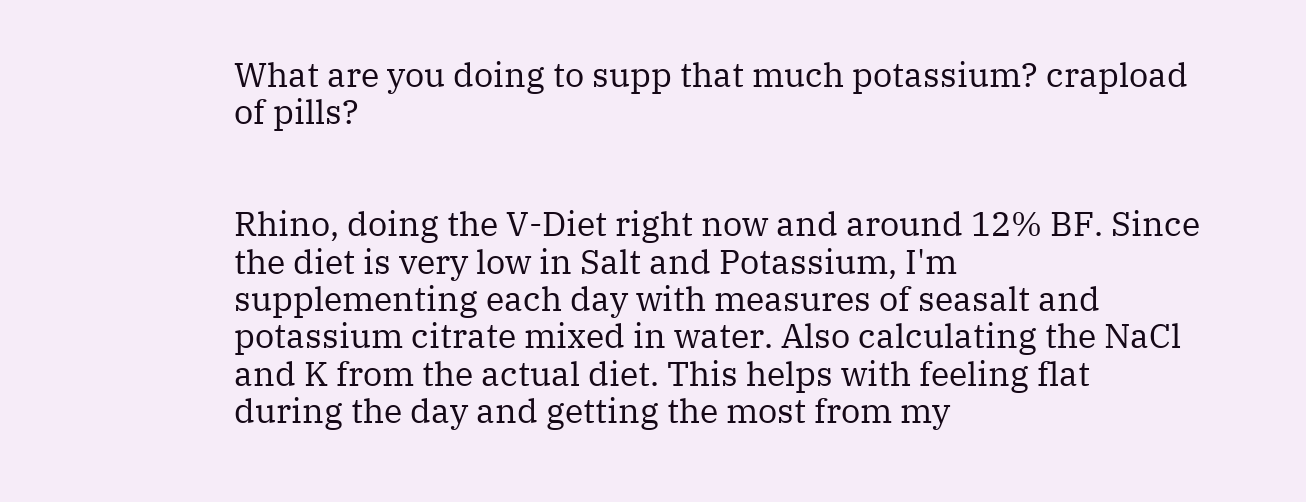What are you doing to supp that much potassium? crapload of pills?


Rhino, doing the V-Diet right now and around 12% BF. Since the diet is very low in Salt and Potassium, I'm supplementing each day with measures of seasalt and potassium citrate mixed in water. Also calculating the NaCl and K from the actual diet. This helps with feeling flat during the day and getting the most from my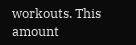workouts. This amount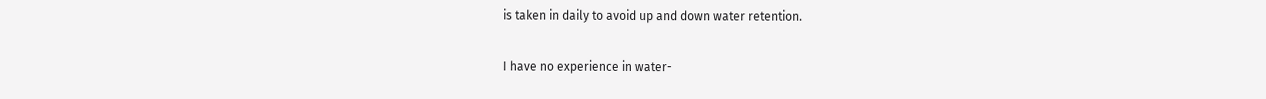is taken in daily to avoid up and down water retention.


I have no experience in water-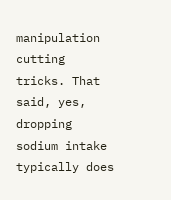manipulation cutting tricks. That said, yes, dropping sodium intake typically does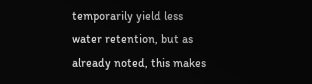temporarily yield less water retention, but as already noted, this makes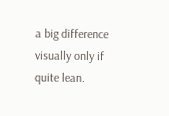a big difference visually only if quite lean.